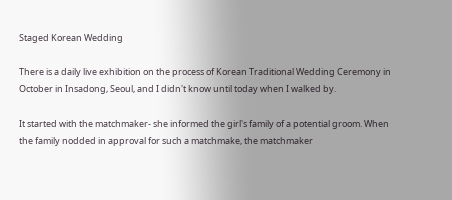Staged Korean Wedding

There is a daily live exhibition on the process of Korean Traditional Wedding Ceremony in October in Insadong, Seoul, and I didn't know until today when I walked by.

It started with the matchmaker- she informed the girl's family of a potential groom. When the family nodded in approval for such a matchmake, the matchmaker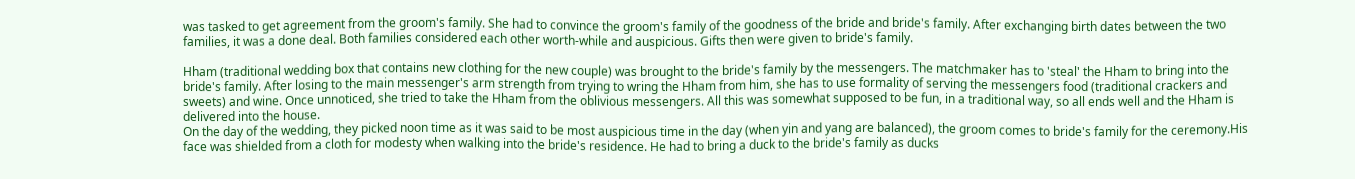was tasked to get agreement from the groom's family. She had to convince the groom's family of the goodness of the bride and bride's family. After exchanging birth dates between the two families, it was a done deal. Both families considered each other worth-while and auspicious. Gifts then were given to bride's family.

Hham (traditional wedding box that contains new clothing for the new couple) was brought to the bride's family by the messengers. The matchmaker has to 'steal' the Hham to bring into the bride's family. After losing to the main messenger's arm strength from trying to wring the Hham from him, she has to use formality of serving the messengers food (traditional crackers and sweets) and wine. Once unnoticed, she tried to take the Hham from the oblivious messengers. All this was somewhat supposed to be fun, in a traditional way, so all ends well and the Hham is delivered into the house.
On the day of the wedding, they picked noon time as it was said to be most auspicious time in the day (when yin and yang are balanced), the groom comes to bride's family for the ceremony.His face was shielded from a cloth for modesty when walking into the bride's residence. He had to bring a duck to the bride's family as ducks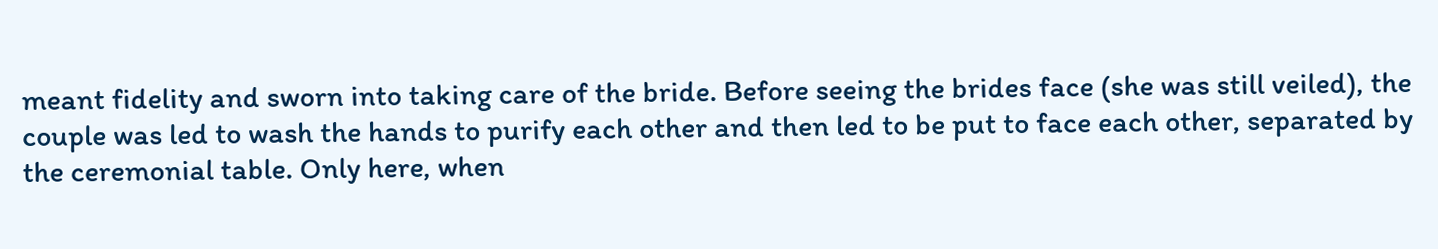meant fidelity and sworn into taking care of the bride. Before seeing the brides face (she was still veiled), the couple was led to wash the hands to purify each other and then led to be put to face each other, separated by the ceremonial table. Only here, when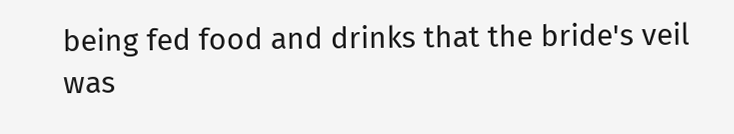being fed food and drinks that the bride's veil was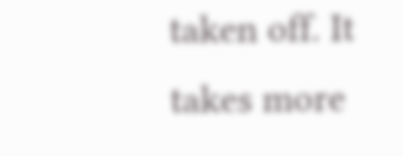taken off. It takes more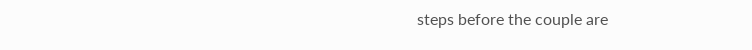steps before the couple are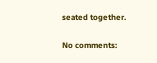seated together.

No comments: